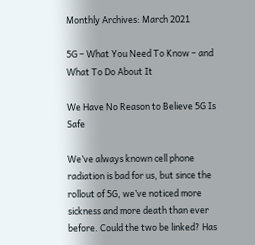Monthly Archives: March 2021

5G – What You Need To Know – and What To Do About It

We Have No Reason to Believe 5G Is Safe

We’ve always known cell phone radiation is bad for us, but since the rollout of 5G, we’ve noticed more sickness and more death than ever before. Could the two be linked? Has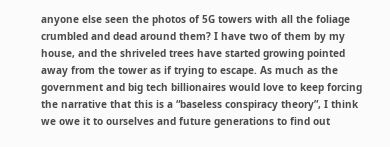anyone else seen the photos of 5G towers with all the foliage crumbled and dead around them? I have two of them by my house, and the shriveled trees have started growing pointed away from the tower as if trying to escape. As much as the government and big tech billionaires would love to keep forcing the narrative that this is a “baseless conspiracy theory”, I think we owe it to ourselves and future generations to find out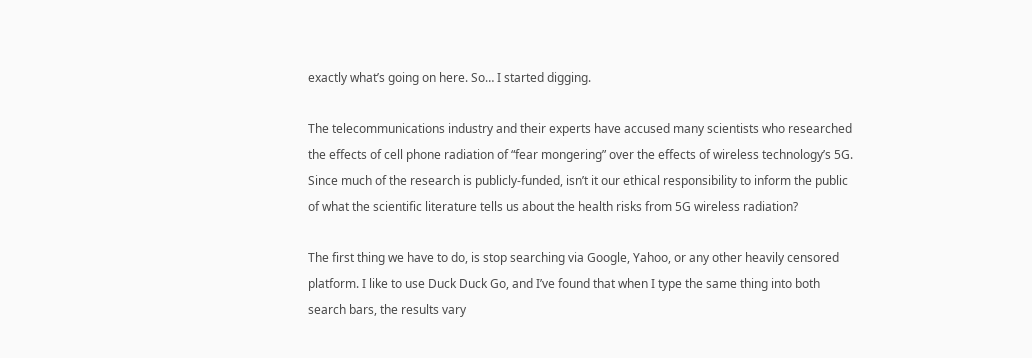exactly what’s going on here. So… I started digging.

The telecommunications industry and their experts have accused many scientists who researched the effects of cell phone radiation of “fear mongering” over the effects of wireless technology’s 5G. Since much of the research is publicly-funded, isn’t it our ethical responsibility to inform the public of what the scientific literature tells us about the health risks from 5G wireless radiation?

The first thing we have to do, is stop searching via Google, Yahoo, or any other heavily censored platform. I like to use Duck Duck Go, and I’ve found that when I type the same thing into both search bars, the results vary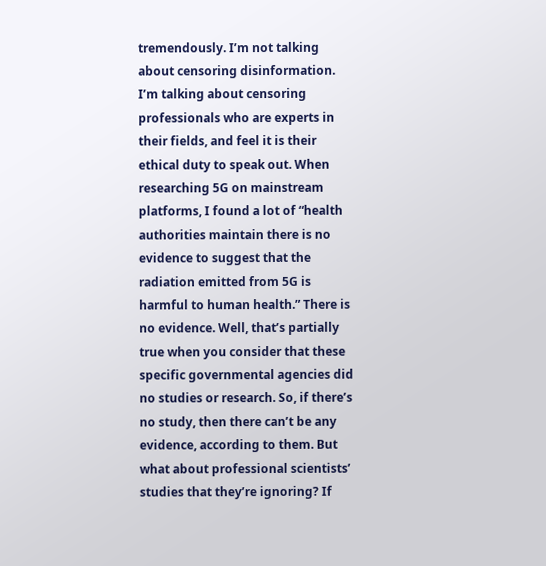tremendously. I’m not talking about censoring disinformation. I’m talking about censoring professionals who are experts in their fields, and feel it is their ethical duty to speak out. When researching 5G on mainstream platforms, I found a lot of “health authorities maintain there is no evidence to suggest that the radiation emitted from 5G is harmful to human health.” There is no evidence. Well, that’s partially true when you consider that these specific governmental agencies did no studies or research. So, if there’s no study, then there can’t be any evidence, according to them. But what about professional scientists’ studies that they’re ignoring? If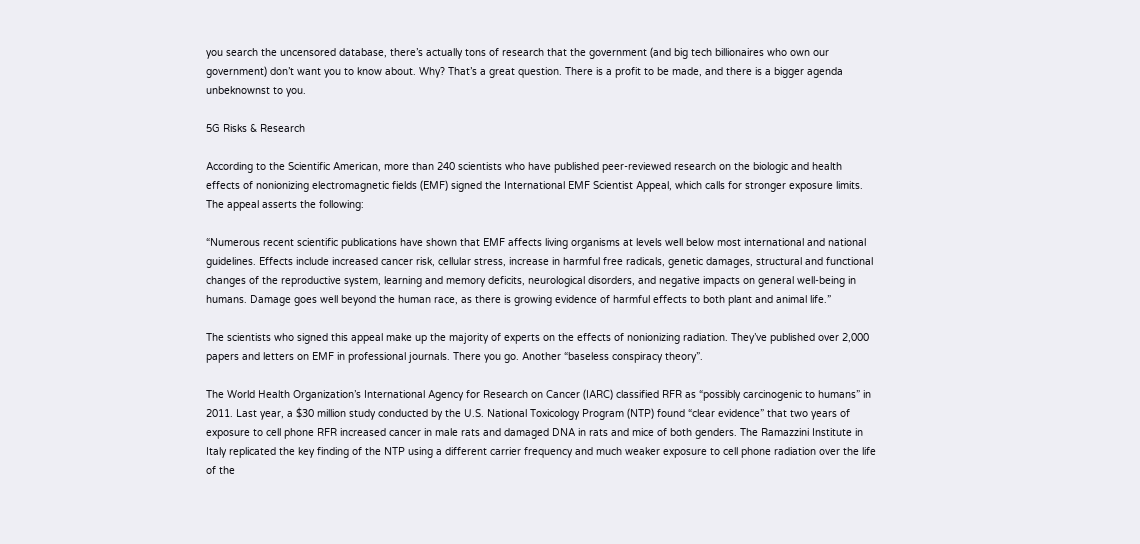you search the uncensored database, there’s actually tons of research that the government (and big tech billionaires who own our government) don’t want you to know about. Why? That’s a great question. There is a profit to be made, and there is a bigger agenda unbeknownst to you.

5G Risks & Research

According to the Scientific American, more than 240 scientists who have published peer-reviewed research on the biologic and health effects of nonionizing electromagnetic fields (EMF) signed the International EMF Scientist Appeal, which calls for stronger exposure limits. The appeal asserts the following:

“Numerous recent scientific publications have shown that EMF affects living organisms at levels well below most international and national guidelines. Effects include increased cancer risk, cellular stress, increase in harmful free radicals, genetic damages, structural and functional changes of the reproductive system, learning and memory deficits, neurological disorders, and negative impacts on general well-being in humans. Damage goes well beyond the human race, as there is growing evidence of harmful effects to both plant and animal life.”

The scientists who signed this appeal make up the majority of experts on the effects of nonionizing radiation. They’ve published over 2,000 papers and letters on EMF in professional journals. There you go. Another “baseless conspiracy theory”.

The World Health Organization’s International Agency for Research on Cancer (IARC) classified RFR as “possibly carcinogenic to humans” in 2011. Last year, a $30 million study conducted by the U.S. National Toxicology Program (NTP) found “clear evidence” that two years of exposure to cell phone RFR increased cancer in male rats and damaged DNA in rats and mice of both genders. The Ramazzini Institute in Italy replicated the key finding of the NTP using a different carrier frequency and much weaker exposure to cell phone radiation over the life of the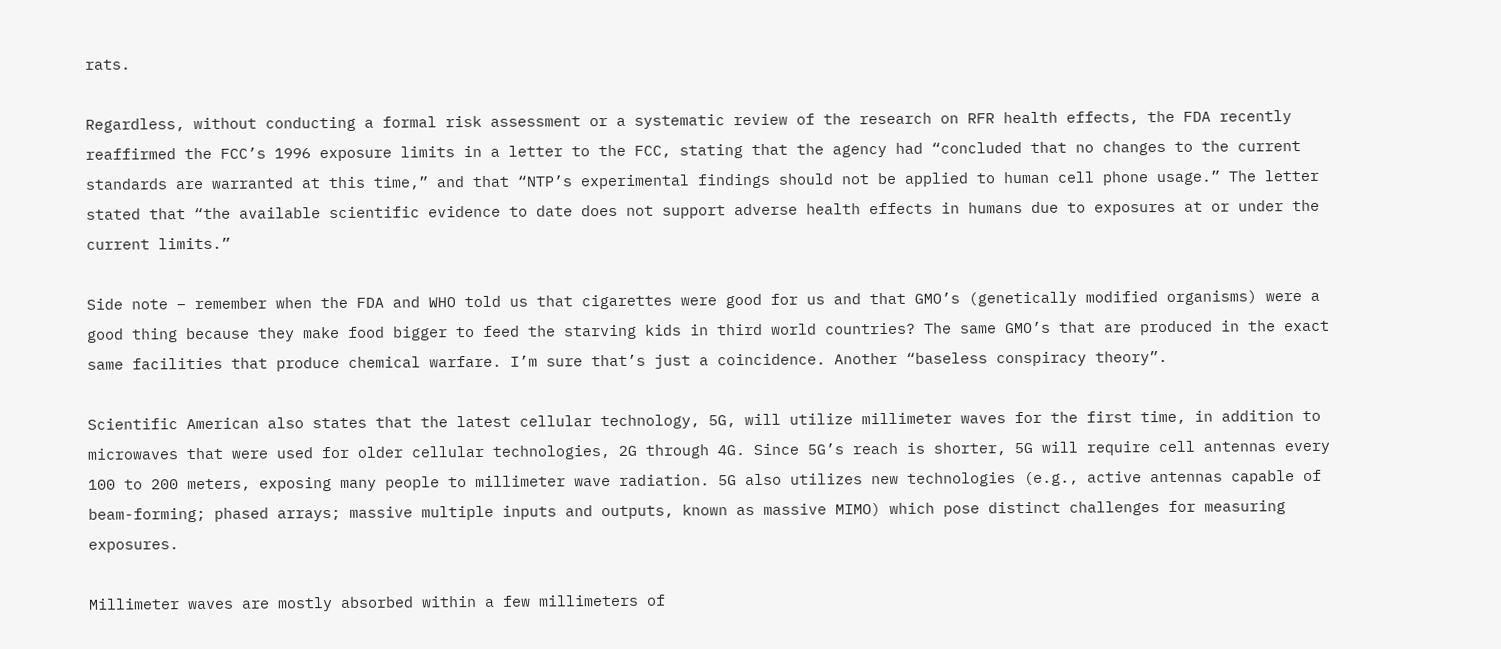rats.

Regardless, without conducting a formal risk assessment or a systematic review of the research on RFR health effects, the FDA recently reaffirmed the FCC’s 1996 exposure limits in a letter to the FCC, stating that the agency had “concluded that no changes to the current standards are warranted at this time,” and that “NTP’s experimental findings should not be applied to human cell phone usage.” The letter stated that “the available scientific evidence to date does not support adverse health effects in humans due to exposures at or under the current limits.”

Side note – remember when the FDA and WHO told us that cigarettes were good for us and that GMO’s (genetically modified organisms) were a good thing because they make food bigger to feed the starving kids in third world countries? The same GMO’s that are produced in the exact same facilities that produce chemical warfare. I’m sure that’s just a coincidence. Another “baseless conspiracy theory”.

Scientific American also states that the latest cellular technology, 5G, will utilize millimeter waves for the first time, in addition to microwaves that were used for older cellular technologies, 2G through 4G. Since 5G’s reach is shorter, 5G will require cell antennas every 100 to 200 meters, exposing many people to millimeter wave radiation. 5G also utilizes new technologies (e.g., active antennas capable of beam-forming; phased arrays; massive multiple inputs and outputs, known as massive MIMO) which pose distinct challenges for measuring exposures.

Millimeter waves are mostly absorbed within a few millimeters of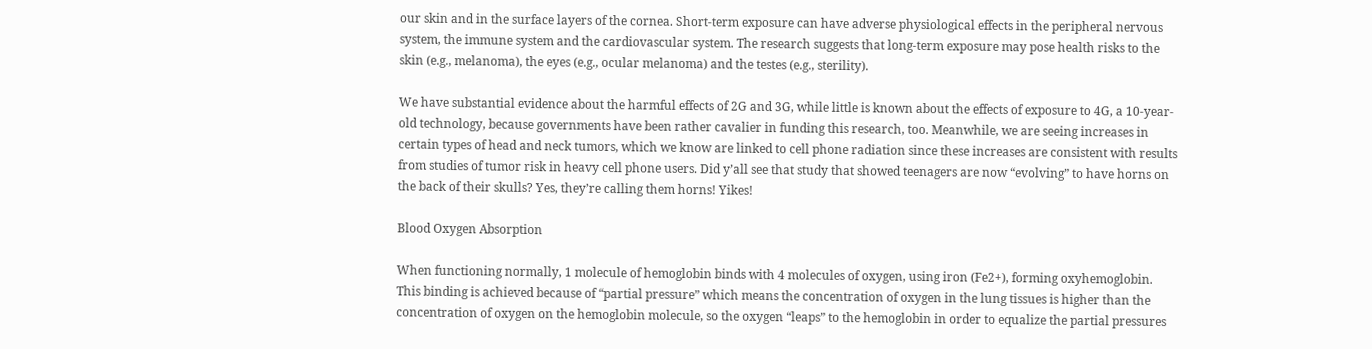our skin and in the surface layers of the cornea. Short-term exposure can have adverse physiological effects in the peripheral nervous system, the immune system and the cardiovascular system. The research suggests that long-term exposure may pose health risks to the skin (e.g., melanoma), the eyes (e.g., ocular melanoma) and the testes (e.g., sterility).

We have substantial evidence about the harmful effects of 2G and 3G, while little is known about the effects of exposure to 4G, a 10-year-old technology, because governments have been rather cavalier in funding this research, too. Meanwhile, we are seeing increases in certain types of head and neck tumors, which we know are linked to cell phone radiation since these increases are consistent with results from studies of tumor risk in heavy cell phone users. Did y’all see that study that showed teenagers are now “evolving” to have horns on the back of their skulls? Yes, they’re calling them horns! Yikes!

Blood Oxygen Absorption

When functioning normally, 1 molecule of hemoglobin binds with 4 molecules of oxygen, using iron (Fe2+), forming oxyhemoglobin. This binding is achieved because of “partial pressure” which means the concentration of oxygen in the lung tissues is higher than the concentration of oxygen on the hemoglobin molecule, so the oxygen “leaps” to the hemoglobin in order to equalize the partial pressures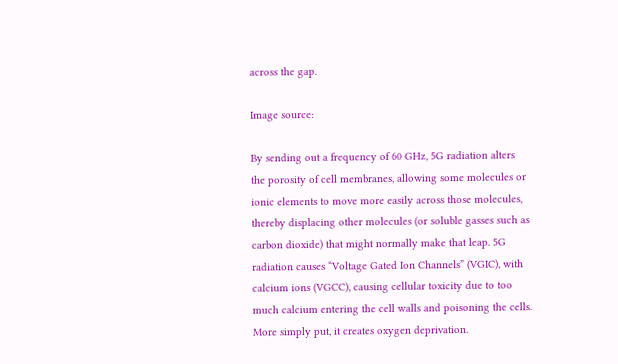across the gap.

Image source:

By sending out a frequency of 60 GHz, 5G radiation alters the porosity of cell membranes, allowing some molecules or ionic elements to move more easily across those molecules, thereby displacing other molecules (or soluble gasses such as carbon dioxide) that might normally make that leap. 5G radiation causes “Voltage Gated Ion Channels” (VGIC), with calcium ions (VGCC), causing cellular toxicity due to too much calcium entering the cell walls and poisoning the cells. More simply put, it creates oxygen deprivation.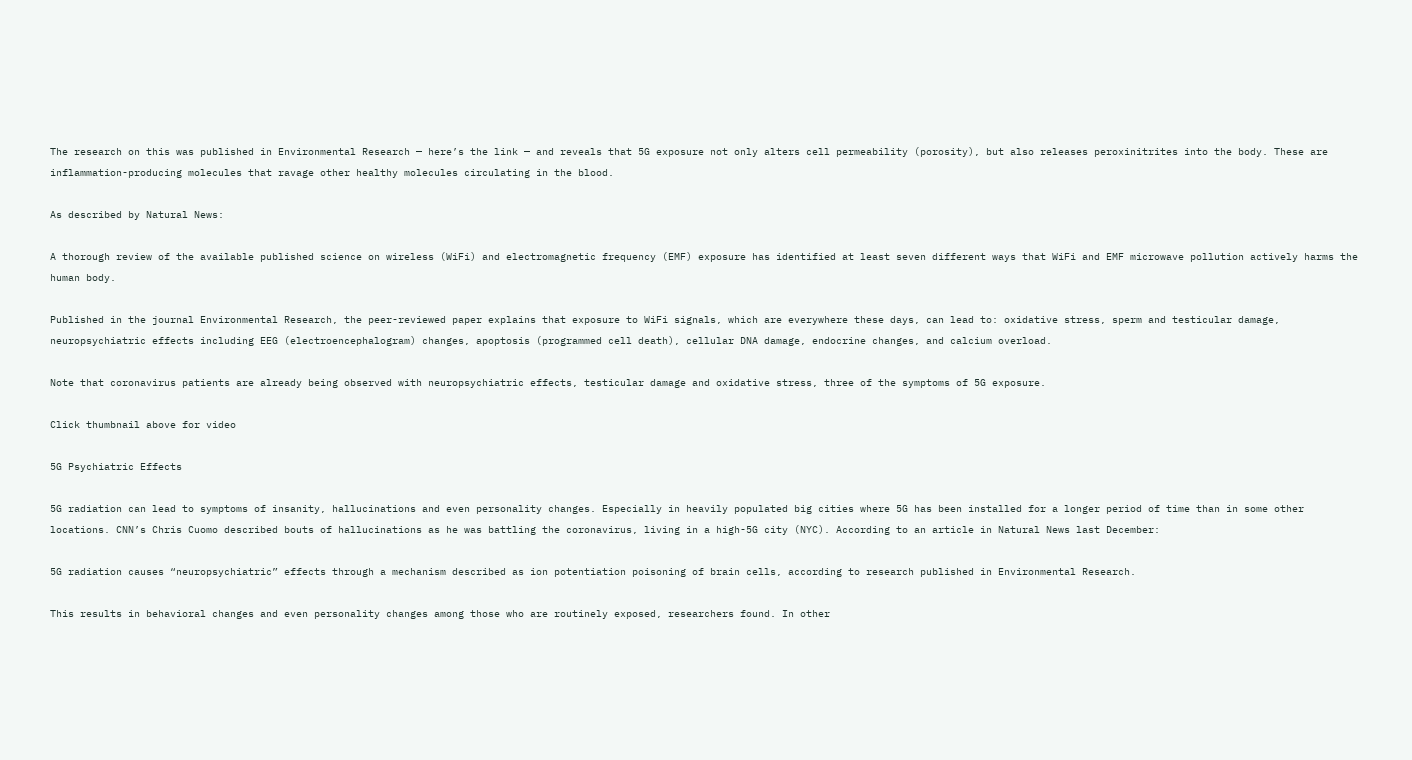The research on this was published in Environmental Research — here’s the link — and reveals that 5G exposure not only alters cell permeability (porosity), but also releases peroxinitrites into the body. These are inflammation-producing molecules that ravage other healthy molecules circulating in the blood.

As described by Natural News:

A thorough review of the available published science on wireless (WiFi) and electromagnetic frequency (EMF) exposure has identified at least seven different ways that WiFi and EMF microwave pollution actively harms the human body.

Published in the journal Environmental Research, the peer-reviewed paper explains that exposure to WiFi signals, which are everywhere these days, can lead to: oxidative stress, sperm and testicular damage, neuropsychiatric effects including EEG (electroencephalogram) changes, apoptosis (programmed cell death), cellular DNA damage, endocrine changes, and calcium overload.

Note that coronavirus patients are already being observed with neuropsychiatric effects, testicular damage and oxidative stress, three of the symptoms of 5G exposure.

Click thumbnail above for video

5G Psychiatric Effects

5G radiation can lead to symptoms of insanity, hallucinations and even personality changes. Especially in heavily populated big cities where 5G has been installed for a longer period of time than in some other locations. CNN’s Chris Cuomo described bouts of hallucinations as he was battling the coronavirus, living in a high-5G city (NYC). According to an article in Natural News last December:

5G radiation causes “neuropsychiatric” effects through a mechanism described as ion potentiation poisoning of brain cells, according to research published in Environmental Research.

This results in behavioral changes and even personality changes among those who are routinely exposed, researchers found. In other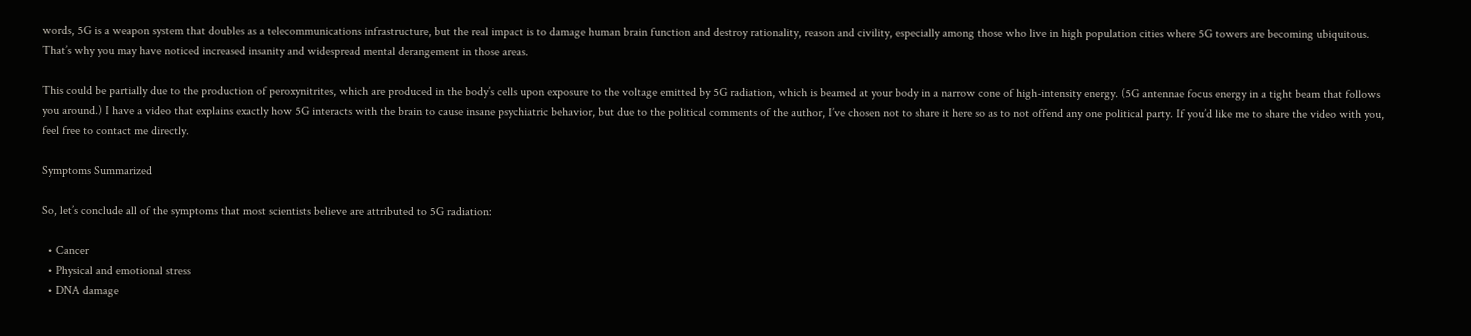words, 5G is a weapon system that doubles as a telecommunications infrastructure, but the real impact is to damage human brain function and destroy rationality, reason and civility, especially among those who live in high population cities where 5G towers are becoming ubiquitous. That’s why you may have noticed increased insanity and widespread mental derangement in those areas.

This could be partially due to the production of peroxynitrites, which are produced in the body’s cells upon exposure to the voltage emitted by 5G radiation, which is beamed at your body in a narrow cone of high-intensity energy. (5G antennae focus energy in a tight beam that follows you around.) I have a video that explains exactly how 5G interacts with the brain to cause insane psychiatric behavior, but due to the political comments of the author, I’ve chosen not to share it here so as to not offend any one political party. If you’d like me to share the video with you, feel free to contact me directly.

Symptoms Summarized

So, let’s conclude all of the symptoms that most scientists believe are attributed to 5G radiation:

  • Cancer
  • Physical and emotional stress
  • DNA damage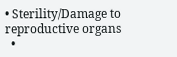• Sterility/Damage to reproductive organs
  •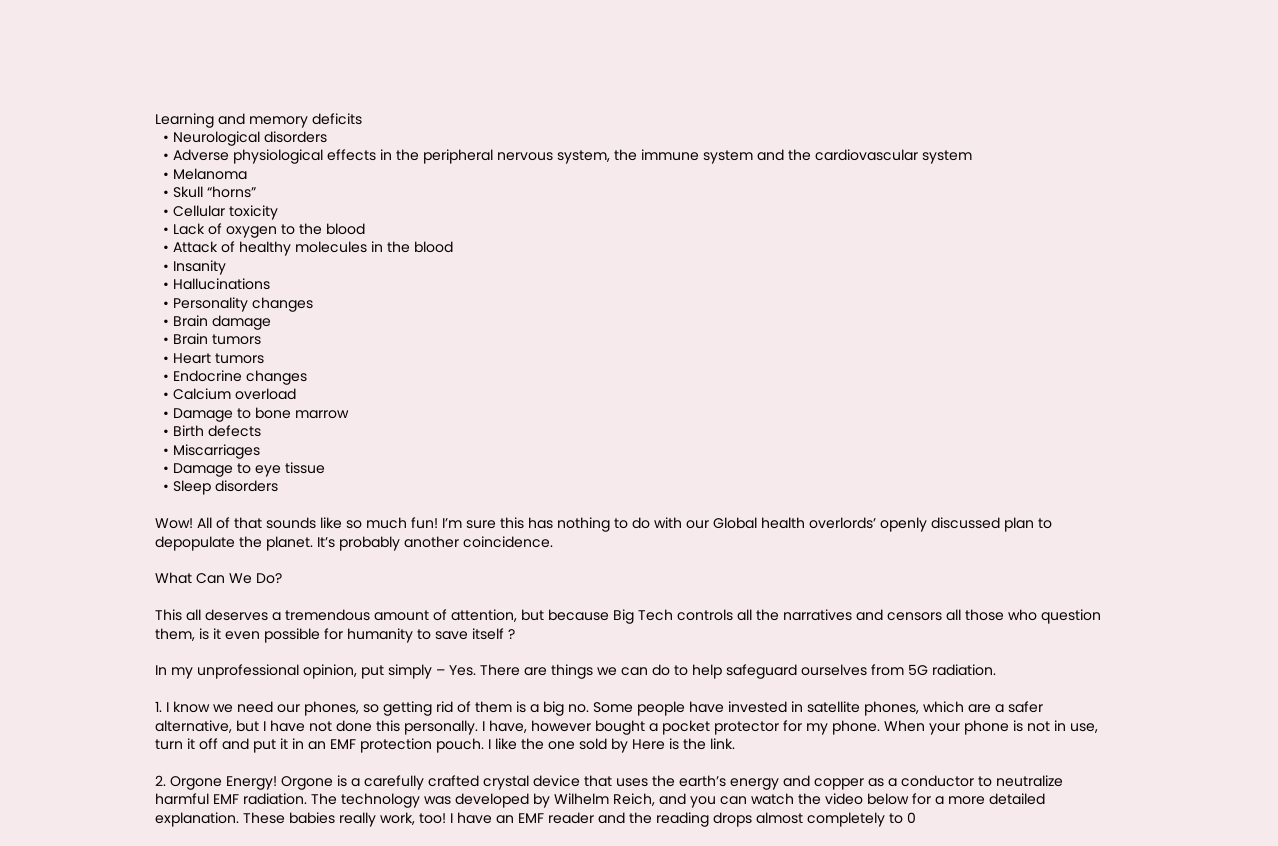Learning and memory deficits
  • Neurological disorders
  • Adverse physiological effects in the peripheral nervous system, the immune system and the cardiovascular system
  • Melanoma
  • Skull “horns”
  • Cellular toxicity
  • Lack of oxygen to the blood
  • Attack of healthy molecules in the blood
  • Insanity
  • Hallucinations
  • Personality changes
  • Brain damage
  • Brain tumors
  • Heart tumors
  • Endocrine changes
  • Calcium overload
  • Damage to bone marrow
  • Birth defects
  • Miscarriages
  • Damage to eye tissue
  • Sleep disorders

Wow! All of that sounds like so much fun! I’m sure this has nothing to do with our Global health overlords’ openly discussed plan to depopulate the planet. It’s probably another coincidence.

What Can We Do?

This all deserves a tremendous amount of attention, but because Big Tech controls all the narratives and censors all those who question them, is it even possible for humanity to save itself ?

In my unprofessional opinion, put simply – Yes. There are things we can do to help safeguard ourselves from 5G radiation.

1. I know we need our phones, so getting rid of them is a big no. Some people have invested in satellite phones, which are a safer alternative, but I have not done this personally. I have, however bought a pocket protector for my phone. When your phone is not in use, turn it off and put it in an EMF protection pouch. I like the one sold by Here is the link.

2. Orgone Energy! Orgone is a carefully crafted crystal device that uses the earth’s energy and copper as a conductor to neutralize harmful EMF radiation. The technology was developed by Wilhelm Reich, and you can watch the video below for a more detailed explanation. These babies really work, too! I have an EMF reader and the reading drops almost completely to 0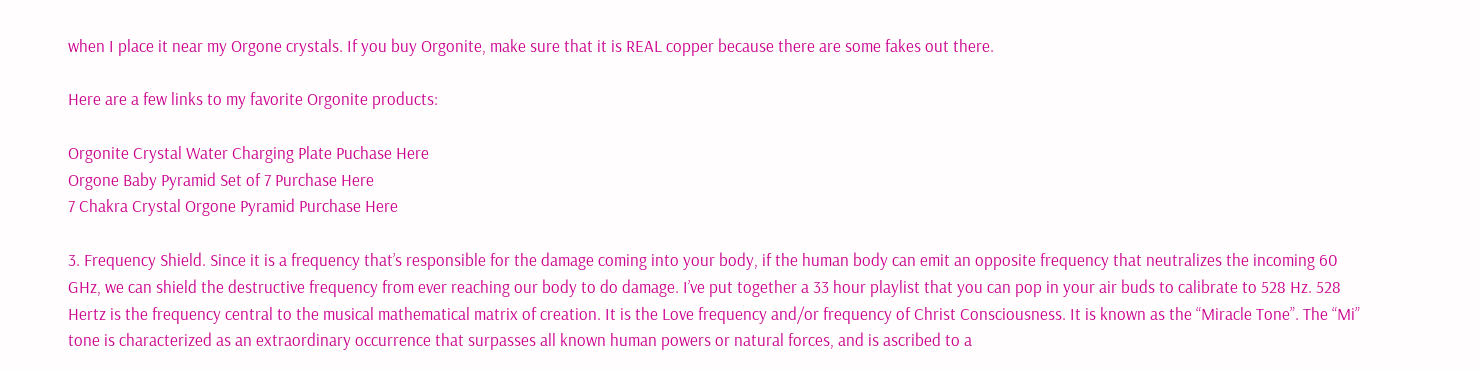when I place it near my Orgone crystals. If you buy Orgonite, make sure that it is REAL copper because there are some fakes out there.

Here are a few links to my favorite Orgonite products:

Orgonite Crystal Water Charging Plate Puchase Here
Orgone Baby Pyramid Set of 7 Purchase Here
7 Chakra Crystal Orgone Pyramid Purchase Here

3. Frequency Shield. Since it is a frequency that’s responsible for the damage coming into your body, if the human body can emit an opposite frequency that neutralizes the incoming 60 GHz, we can shield the destructive frequency from ever reaching our body to do damage. I’ve put together a 33 hour playlist that you can pop in your air buds to calibrate to 528 Hz. 528 Hertz is the frequency central to the musical mathematical matrix of creation. It is the Love frequency and/or frequency of Christ Consciousness. It is known as the “Miracle Tone”. The “Mi” tone is characterized as an extraordinary occurrence that surpasses all known human powers or natural forces, and is ascribed to a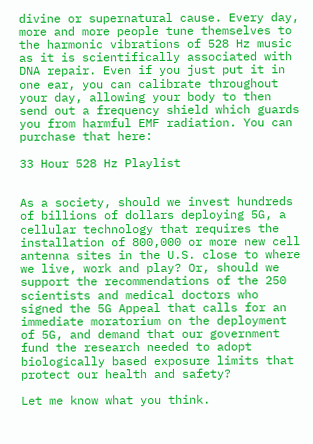divine or supernatural cause. Every day, more and more people tune themselves to the harmonic vibrations of 528 Hz music as it is scientifically associated with DNA repair. Even if you just put it in one ear, you can calibrate throughout your day, allowing your body to then send out a frequency shield which guards you from harmful EMF radiation. You can purchase that here:

33 Hour 528 Hz Playlist


As a society, should we invest hundreds of billions of dollars deploying 5G, a cellular technology that requires the installation of 800,000 or more new cell antenna sites in the U.S. close to where we live, work and play? Or, should we support the recommendations of the 250 scientists and medical doctors who signed the 5G Appeal that calls for an immediate moratorium on the deployment of 5G, and demand that our government fund the research needed to adopt biologically based exposure limits that protect our health and safety?

Let me know what you think.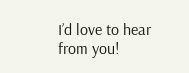I’d love to hear from you!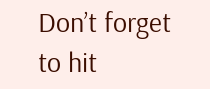Don’t forget to hit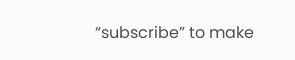“subscribe” to make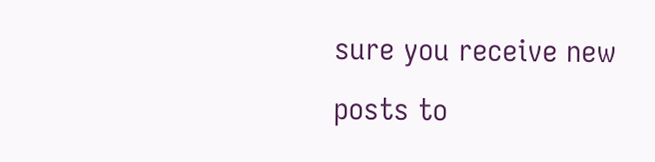sure you receive new posts to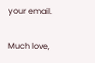your email.

Much love,